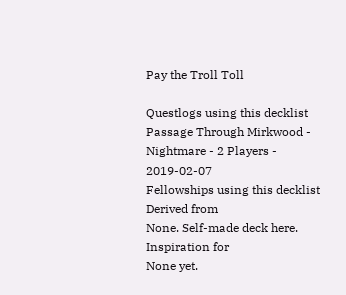Pay the Troll Toll

Questlogs using this decklist
Passage Through Mirkwood - Nightmare - 2 Players - 2019-02-07
Fellowships using this decklist
Derived from
None. Self-made deck here.
Inspiration for
None yet.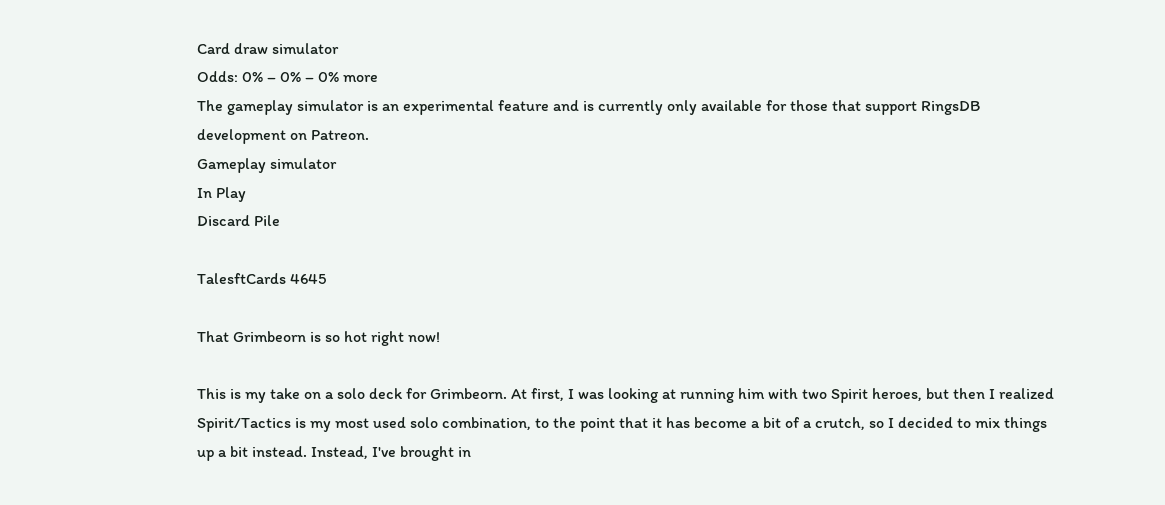Card draw simulator
Odds: 0% – 0% – 0% more
The gameplay simulator is an experimental feature and is currently only available for those that support RingsDB development on Patreon.
Gameplay simulator
In Play
Discard Pile

TalesftCards 4645

That Grimbeorn is so hot right now!

This is my take on a solo deck for Grimbeorn. At first, I was looking at running him with two Spirit heroes, but then I realized Spirit/Tactics is my most used solo combination, to the point that it has become a bit of a crutch, so I decided to mix things up a bit instead. Instead, I've brought in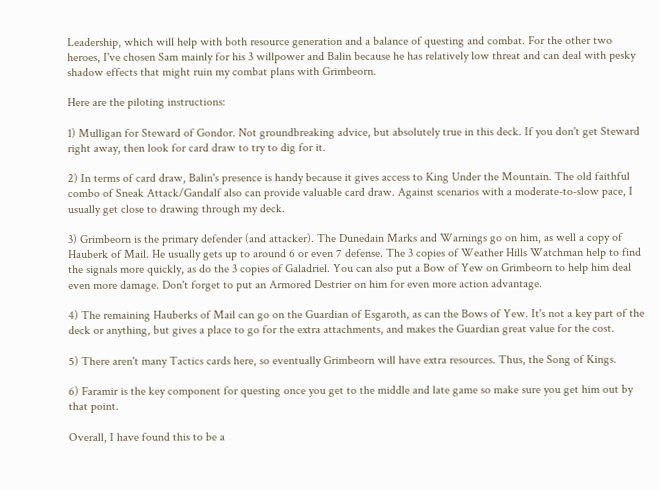Leadership, which will help with both resource generation and a balance of questing and combat. For the other two heroes, I've chosen Sam mainly for his 3 willpower and Balin because he has relatively low threat and can deal with pesky shadow effects that might ruin my combat plans with Grimbeorn.

Here are the piloting instructions:

1) Mulligan for Steward of Gondor. Not groundbreaking advice, but absolutely true in this deck. If you don't get Steward right away, then look for card draw to try to dig for it.

2) In terms of card draw, Balin's presence is handy because it gives access to King Under the Mountain. The old faithful combo of Sneak Attack/Gandalf also can provide valuable card draw. Against scenarios with a moderate-to-slow pace, I usually get close to drawing through my deck.

3) Grimbeorn is the primary defender (and attacker). The Dunedain Marks and Warnings go on him, as well a copy of Hauberk of Mail. He usually gets up to around 6 or even 7 defense. The 3 copies of Weather Hills Watchman help to find the signals more quickly, as do the 3 copies of Galadriel. You can also put a Bow of Yew on Grimbeorn to help him deal even more damage. Don't forget to put an Armored Destrier on him for even more action advantage.

4) The remaining Hauberks of Mail can go on the Guardian of Esgaroth, as can the Bows of Yew. It's not a key part of the deck or anything, but gives a place to go for the extra attachments, and makes the Guardian great value for the cost.

5) There aren't many Tactics cards here, so eventually Grimbeorn will have extra resources. Thus, the Song of Kings.

6) Faramir is the key component for questing once you get to the middle and late game so make sure you get him out by that point.

Overall, I have found this to be a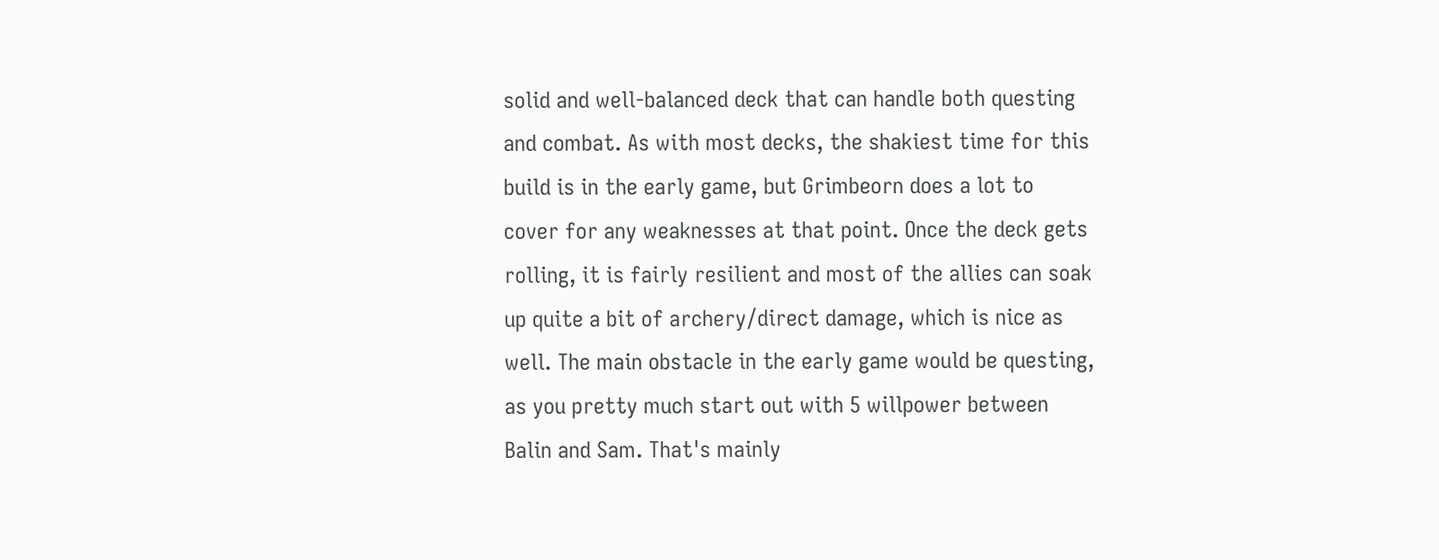solid and well-balanced deck that can handle both questing and combat. As with most decks, the shakiest time for this build is in the early game, but Grimbeorn does a lot to cover for any weaknesses at that point. Once the deck gets rolling, it is fairly resilient and most of the allies can soak up quite a bit of archery/direct damage, which is nice as well. The main obstacle in the early game would be questing, as you pretty much start out with 5 willpower between Balin and Sam. That's mainly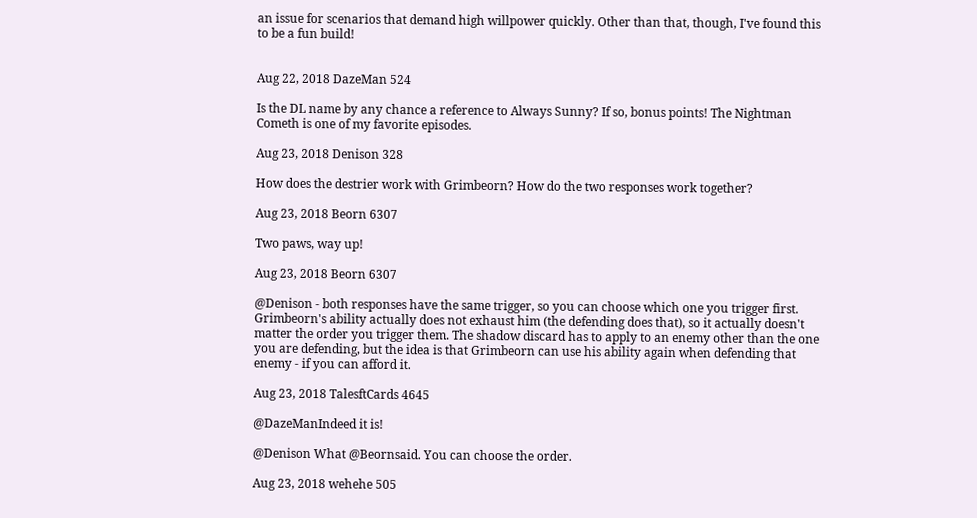an issue for scenarios that demand high willpower quickly. Other than that, though, I've found this to be a fun build!


Aug 22, 2018 DazeMan 524

Is the DL name by any chance a reference to Always Sunny? If so, bonus points! The Nightman Cometh is one of my favorite episodes.

Aug 23, 2018 Denison 328

How does the destrier work with Grimbeorn? How do the two responses work together?

Aug 23, 2018 Beorn 6307

Two paws, way up!

Aug 23, 2018 Beorn 6307

@Denison - both responses have the same trigger, so you can choose which one you trigger first. Grimbeorn's ability actually does not exhaust him (the defending does that), so it actually doesn't matter the order you trigger them. The shadow discard has to apply to an enemy other than the one you are defending, but the idea is that Grimbeorn can use his ability again when defending that enemy - if you can afford it.

Aug 23, 2018 TalesftCards 4645

@DazeManIndeed it is!

@Denison What @Beornsaid. You can choose the order.

Aug 23, 2018 wehehe 505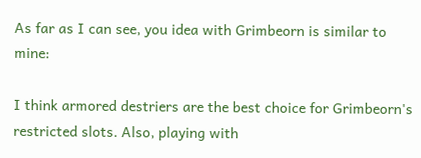As far as I can see, you idea with Grimbeorn is similar to mine:

I think armored destriers are the best choice for Grimbeorn's restricted slots. Also, playing with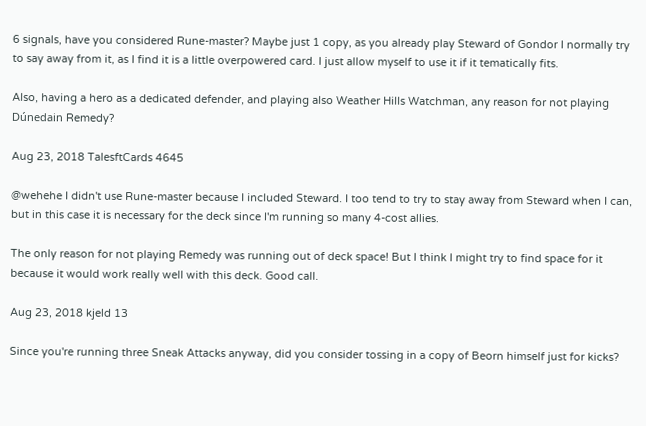6 signals, have you considered Rune-master? Maybe just 1 copy, as you already play Steward of Gondor I normally try to say away from it, as I find it is a little overpowered card. I just allow myself to use it if it tematically fits.

Also, having a hero as a dedicated defender, and playing also Weather Hills Watchman, any reason for not playing Dúnedain Remedy?

Aug 23, 2018 TalesftCards 4645

@wehehe I didn't use Rune-master because I included Steward. I too tend to try to stay away from Steward when I can, but in this case it is necessary for the deck since I'm running so many 4-cost allies.

The only reason for not playing Remedy was running out of deck space! But I think I might try to find space for it because it would work really well with this deck. Good call.

Aug 23, 2018 kjeld 13

Since you're running three Sneak Attacks anyway, did you consider tossing in a copy of Beorn himself just for kicks?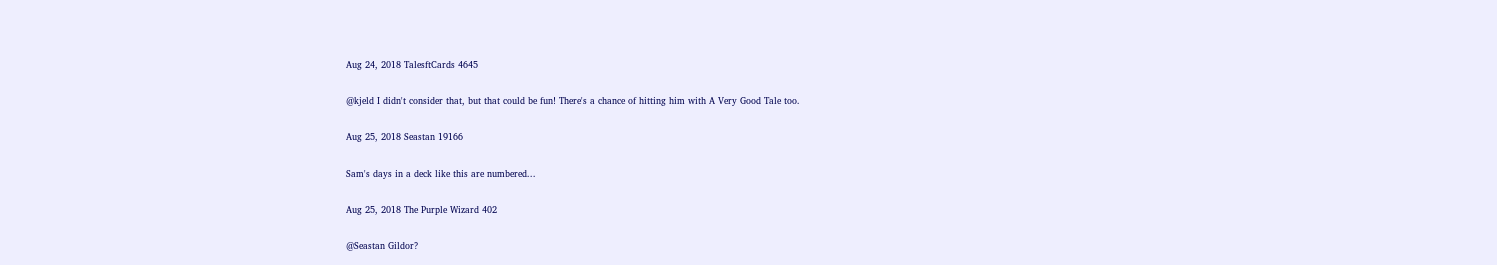Aug 24, 2018 TalesftCards 4645

@kjeld I didn't consider that, but that could be fun! There's a chance of hitting him with A Very Good Tale too.

Aug 25, 2018 Seastan 19166

Sam's days in a deck like this are numbered...

Aug 25, 2018 The Purple Wizard 402

@Seastan Gildor?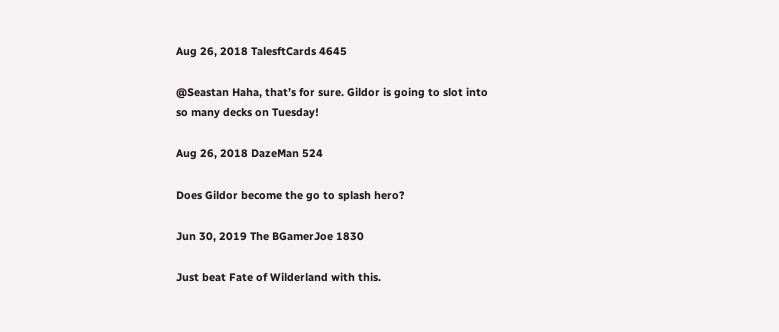Aug 26, 2018 TalesftCards 4645

@Seastan Haha, that’s for sure. Gildor is going to slot into so many decks on Tuesday!

Aug 26, 2018 DazeMan 524

Does Gildor become the go to splash hero?

Jun 30, 2019 The BGamerJoe 1830

Just beat Fate of Wilderland with this.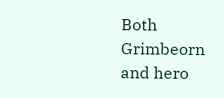Both Grimbeorn and hero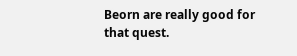Beorn are really good for that quest.